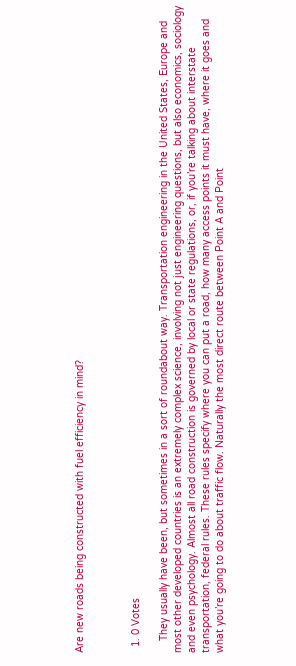Are new roads being constructed with fuel efficiency in mind?



  1. 0 Votes

    They usually have been, but sometimes in a sort of roundabout way. Transportation engineering in the United States, Europe and most other developed countries is an extremely complex science, involving not just engineering questions, but also economics, sociology and even psychology. Almost all road construction is governed by local or state regulations, or, if you’re talking about interstate transportation, federal rules. These rules specify where you can put a road, how many access points it must have, where it goes and what you’re going to do about traffic flow. Naturally the most direct route between Point A and Point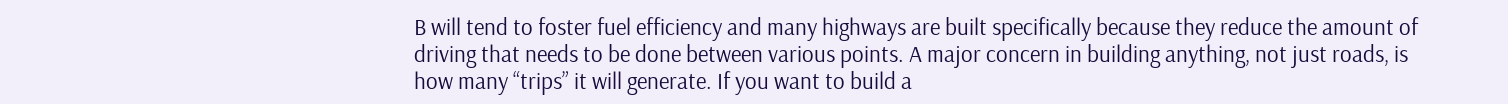B will tend to foster fuel efficiency and many highways are built specifically because they reduce the amount of driving that needs to be done between various points. A major concern in building anything, not just roads, is how many “trips” it will generate. If you want to build a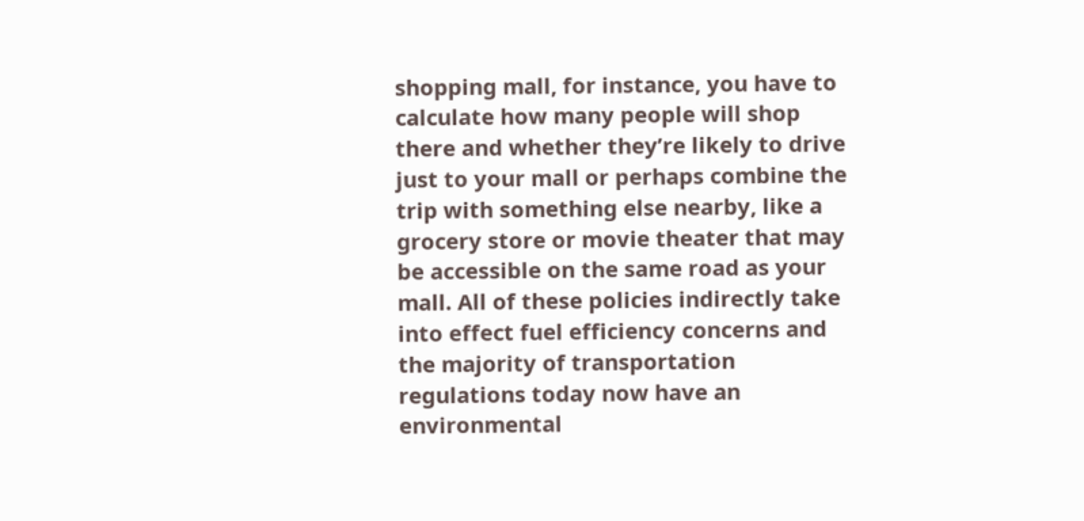shopping mall, for instance, you have to calculate how many people will shop there and whether they’re likely to drive just to your mall or perhaps combine the trip with something else nearby, like a grocery store or movie theater that may be accessible on the same road as your mall. All of these policies indirectly take into effect fuel efficiency concerns and the majority of transportation regulations today now have an environmental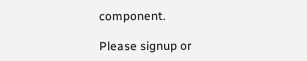component.

Please signup or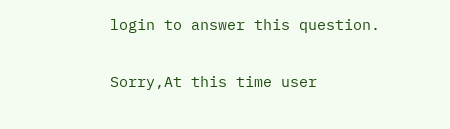login to answer this question.

Sorry,At this time user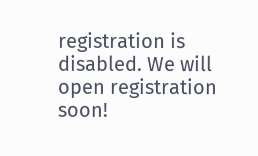registration is disabled. We will open registration soon!